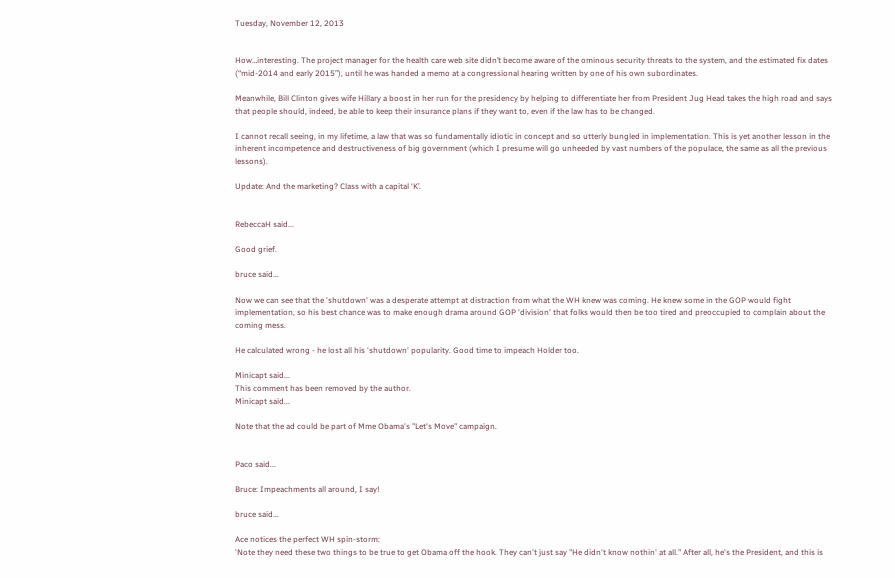Tuesday, November 12, 2013


How…interesting. The project manager for the health care web site didn’t become aware of the ominous security threats to the system, and the estimated fix dates (“mid-2014 and early 2015”), until he was handed a memo at a congressional hearing written by one of his own subordinates.

Meanwhile, Bill Clinton gives wife Hillary a boost in her run for the presidency by helping to differentiate her from President Jug Head takes the high road and says that people should, indeed, be able to keep their insurance plans if they want to, even if the law has to be changed.

I cannot recall seeing, in my lifetime, a law that was so fundamentally idiotic in concept and so utterly bungled in implementation. This is yet another lesson in the inherent incompetence and destructiveness of big government (which I presume will go unheeded by vast numbers of the populace, the same as all the previous lessons).

Update: And the marketing? Class with a capital ‘K’.


RebeccaH said...

Good grief.

bruce said...

Now we can see that the 'shutdown' was a desperate attempt at distraction from what the WH knew was coming. He knew some in the GOP would fight implementation, so his best chance was to make enough drama around GOP 'division' that folks would then be too tired and preoccupied to complain about the coming mess.

He calculated wrong - he lost all his 'shutdown' popularity. Good time to impeach Holder too.

Minicapt said...
This comment has been removed by the author.
Minicapt said...

Note that the ad could be part of Mme Obama's "Let's Move" campaign.


Paco said...

Bruce: Impeachments all around, I say!

bruce said...

Ace notices the perfect WH spin-storm:
'Note they need these two things to be true to get Obama off the hook. They can't just say "He didn't know nothin' at all." After all, he's the President, and this is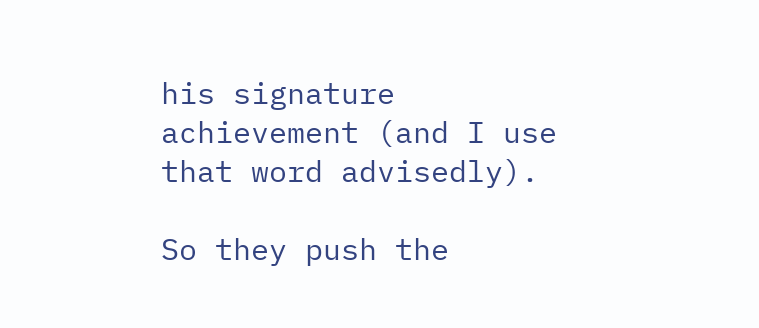his signature achievement (and I use that word advisedly).

So they push the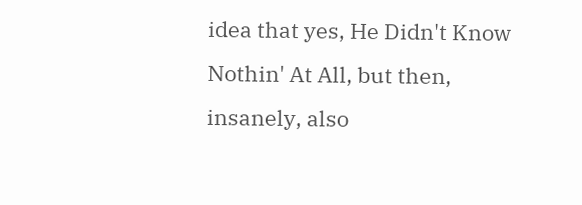idea that yes, He Didn't Know Nothin' At All, but then, insanely, also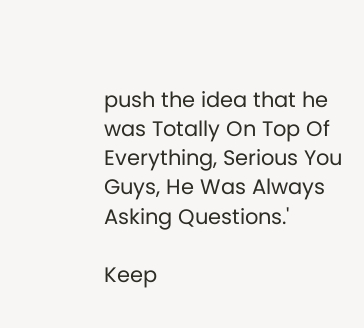push the idea that he was Totally On Top Of Everything, Serious You Guys, He Was Always Asking Questions.'

Keep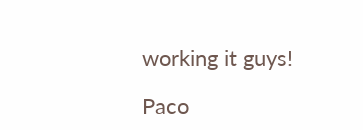working it guys!

Paco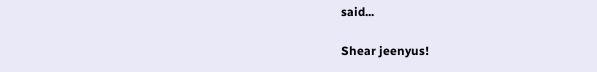said...

Shear jeenyus!